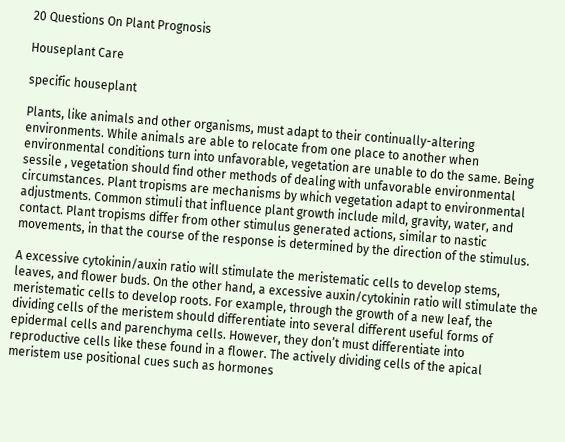20 Questions On Plant Prognosis

Houseplant Care

specific houseplant

Plants, like animals and other organisms, must adapt to their continually-altering environments. While animals are able to relocate from one place to another when environmental conditions turn into unfavorable, vegetation are unable to do the same. Being sessile , vegetation should find other methods of dealing with unfavorable environmental circumstances. Plant tropisms are mechanisms by which vegetation adapt to environmental adjustments. Common stimuli that influence plant growth include mild, gravity, water, and contact. Plant tropisms differ from other stimulus generated actions, similar to nastic movements, in that the course of the response is determined by the direction of the stimulus.

A excessive cytokinin/auxin ratio will stimulate the meristematic cells to develop stems, leaves, and flower buds. On the other hand, a excessive auxin/cytokinin ratio will stimulate the meristematic cells to develop roots. For example, through the growth of a new leaf, the dividing cells of the meristem should differentiate into several different useful forms of epidermal cells and parenchyma cells. However, they don’t must differentiate into reproductive cells like these found in a flower. The actively dividing cells of the apical meristem use positional cues such as hormones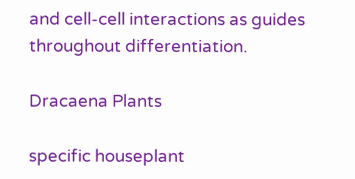and cell-cell interactions as guides throughout differentiation.

Dracaena Plants

specific houseplant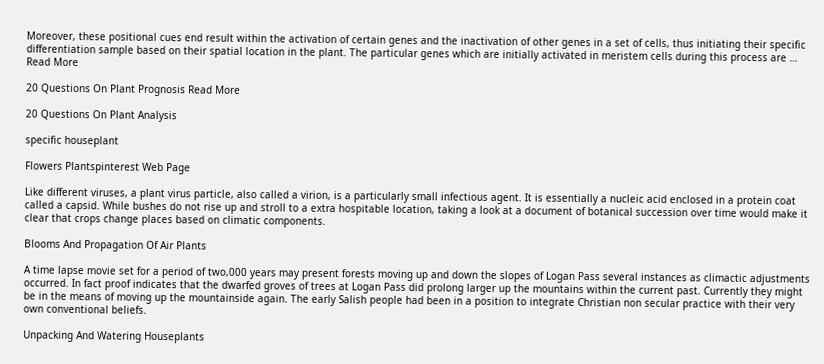Moreover, these positional cues end result within the activation of certain genes and the inactivation of other genes in a set of cells, thus initiating their specific differentiation sample based on their spatial location in the plant. The particular genes which are initially activated in meristem cells during this process are … Read More

20 Questions On Plant Prognosis Read More

20 Questions On Plant Analysis

specific houseplant

Flowers Plantspinterest Web Page

Like different viruses, a plant virus particle, also called a virion, is a particularly small infectious agent. It is essentially a nucleic acid enclosed in a protein coat called a capsid. While bushes do not rise up and stroll to a extra hospitable location, taking a look at a document of botanical succession over time would make it clear that crops change places based on climatic components.

Blooms And Propagation Of Air Plants

A time lapse movie set for a period of two,000 years may present forests moving up and down the slopes of Logan Pass several instances as climactic adjustments occurred. In fact proof indicates that the dwarfed groves of trees at Logan Pass did prolong larger up the mountains within the current past. Currently they might be in the means of moving up the mountainside again. The early Salish people had been in a position to integrate Christian non secular practice with their very own conventional beliefs.

Unpacking And Watering Houseplants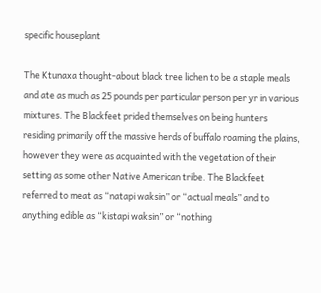specific houseplant

The Ktunaxa thought-about black tree lichen to be a staple meals and ate as much as 25 pounds per particular person per yr in various mixtures. The Blackfeet prided themselves on being hunters residing primarily off the massive herds of buffalo roaming the plains, however they were as acquainted with the vegetation of their setting as some other Native American tribe. The Blackfeet referred to meat as “natapi waksin” or “actual meals” and to anything edible as “kistapi waksin” or “nothing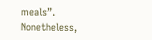meals”. Nonetheless,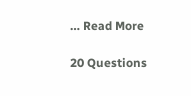… Read More

20 Questions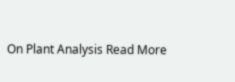On Plant Analysis Read More